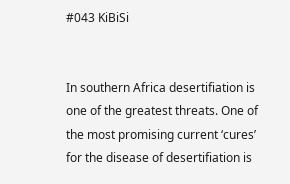#043 KiBiSi


In southern Africa desertifiation is one of the greatest threats. One of the most promising current ‘cures’ for the disease of desertifiation is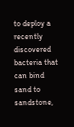to deploy a recently discovered bacteria that can bind sand to sandstone,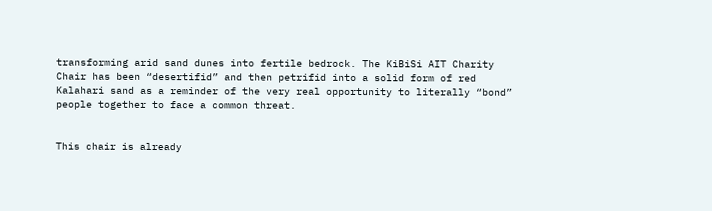transforming arid sand dunes into fertile bedrock. The KiBiSi AIT Charity Chair has been “desertifid” and then petrifid into a solid form of red Kalahari sand as a reminder of the very real opportunity to literally “bond” people together to face a common threat.


This chair is already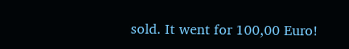sold. It went for 100,00 Euro!